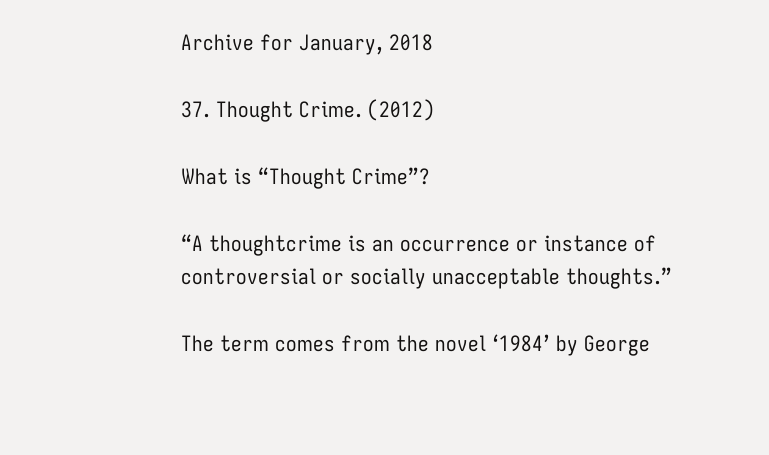Archive for January, 2018

37. Thought Crime. (2012)

What is “Thought Crime”?

“A thoughtcrime is an occurrence or instance of controversial or socially unacceptable thoughts.”

The term comes from the novel ‘1984’ by George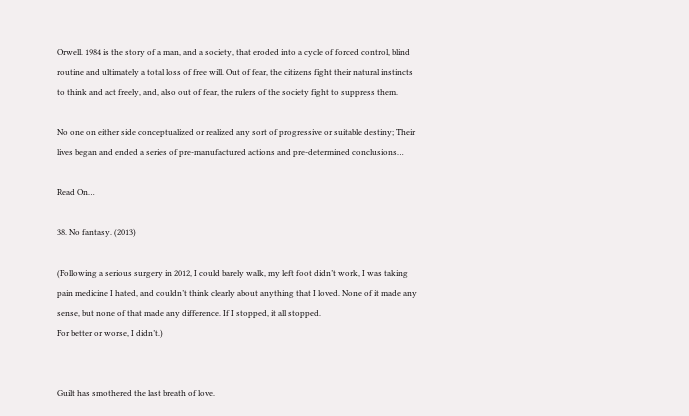Orwell. 1984 is the story of a man, and a society, that eroded into a cycle of forced control, blind routine and ultimately a total loss of free will. Out of fear, the citizens fight their natural instincts to think and act freely, and, also out of fear, the rulers of the society fight to suppress them.

No one on either side conceptualized or realized any sort of progressive or suitable destiny; Their lives began and ended a series of pre-manufactured actions and pre-determined conclusions…

Read On…

38. No fantasy. (2013)

(Following a serious surgery in 2012, I could barely walk, my left foot didn’t work, I was taking pain medicine I hated, and couldn’t think clearly about anything that I loved. None of it made any sense, but none of that made any difference. If I stopped, it all stopped.
For better or worse, I didn’t.)


Guilt has smothered the last breath of love.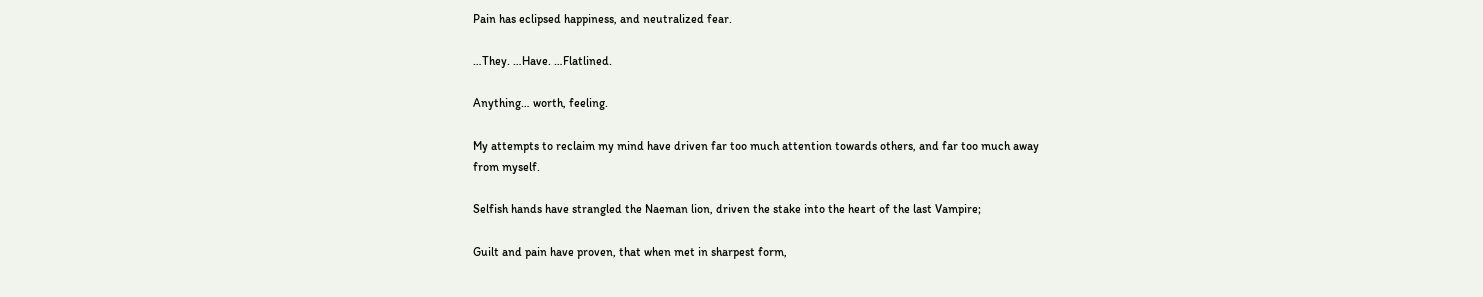Pain has eclipsed happiness, and neutralized fear.

…They. …Have. …Flatlined.

Anything… worth, feeling.

My attempts to reclaim my mind have driven far too much attention towards others, and far too much away from myself.

Selfish hands have strangled the Naeman lion, driven the stake into the heart of the last Vampire;

Guilt and pain have proven, that when met in sharpest form,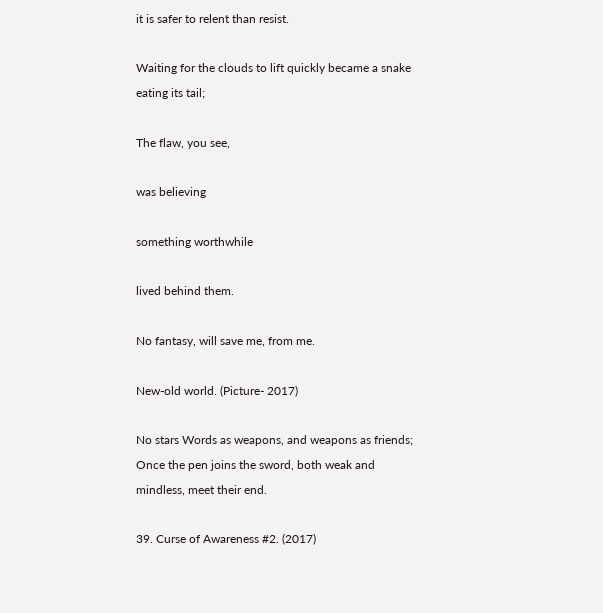it is safer to relent than resist.

Waiting for the clouds to lift quickly became a snake eating its tail;

The flaw, you see,

was believing

something worthwhile

lived behind them.

No fantasy, will save me, from me.

New-old world. (Picture- 2017)

No stars Words as weapons, and weapons as friends;
Once the pen joins the sword, both weak and mindless, meet their end.

39. Curse of Awareness #2. (2017)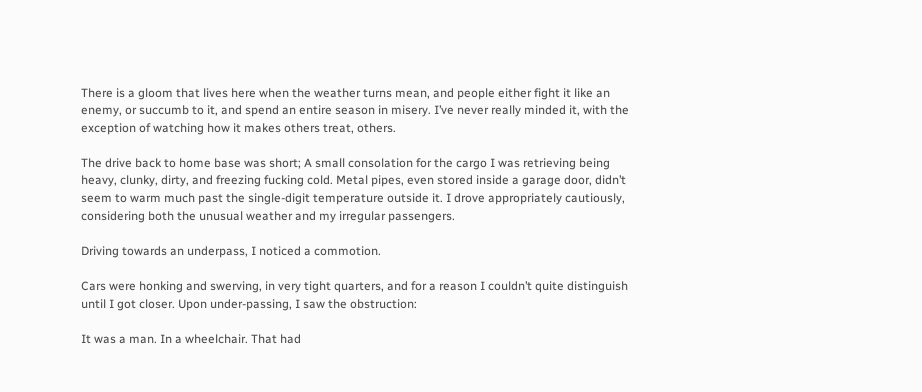There is a gloom that lives here when the weather turns mean, and people either fight it like an enemy, or succumb to it, and spend an entire season in misery. I’ve never really minded it, with the exception of watching how it makes others treat, others.

The drive back to home base was short; A small consolation for the cargo I was retrieving being heavy, clunky, dirty, and freezing fucking cold. Metal pipes, even stored inside a garage door, didn’t seem to warm much past the single-digit temperature outside it. I drove appropriately cautiously, considering both the unusual weather and my irregular passengers.

Driving towards an underpass, I noticed a commotion.

Cars were honking and swerving, in very tight quarters, and for a reason I couldn’t quite distinguish until I got closer. Upon under-passing, I saw the obstruction:

It was a man. In a wheelchair. That had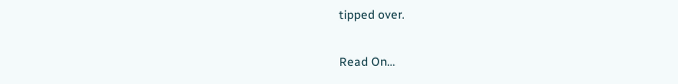tipped over.

Read On…